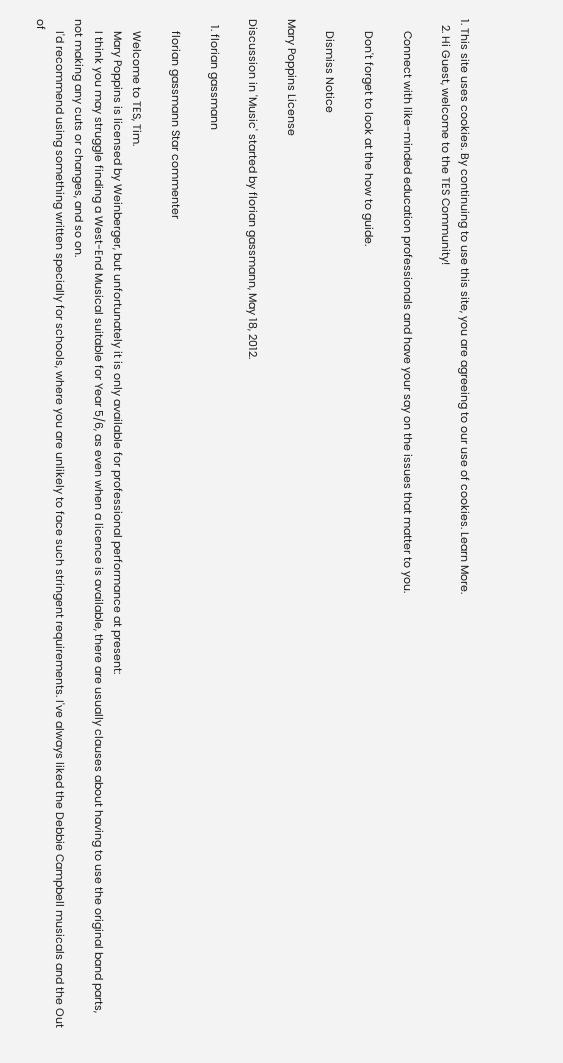1. This site uses cookies. By continuing to use this site, you are agreeing to our use of cookies. Learn More.
  2. Hi Guest, welcome to the TES Community!

    Connect with like-minded education professionals and have your say on the issues that matter to you.

    Don't forget to look at the how to guide.

    Dismiss Notice

Mary Poppins License

Discussion in 'Music' started by florian gassmann, May 18, 2012.

  1. florian gassmann

    florian gassmann Star commenter

    Welcome to TES, Tim.
    Mary Poppins is licensed by Weinberger, but unfortunately it is only available for professional performance at present:
    I think you may struggle finding a West-End Musical suitable for Year 5/6, as even when a licence is available, there are usually clauses about having to use the original band parts, not making any cuts or changes, and so on.
    I'd recommend using something written specially for schools, where you are unlikely to face such stringent requirements. I've always liked the Debbie Campbell musicals and the Out of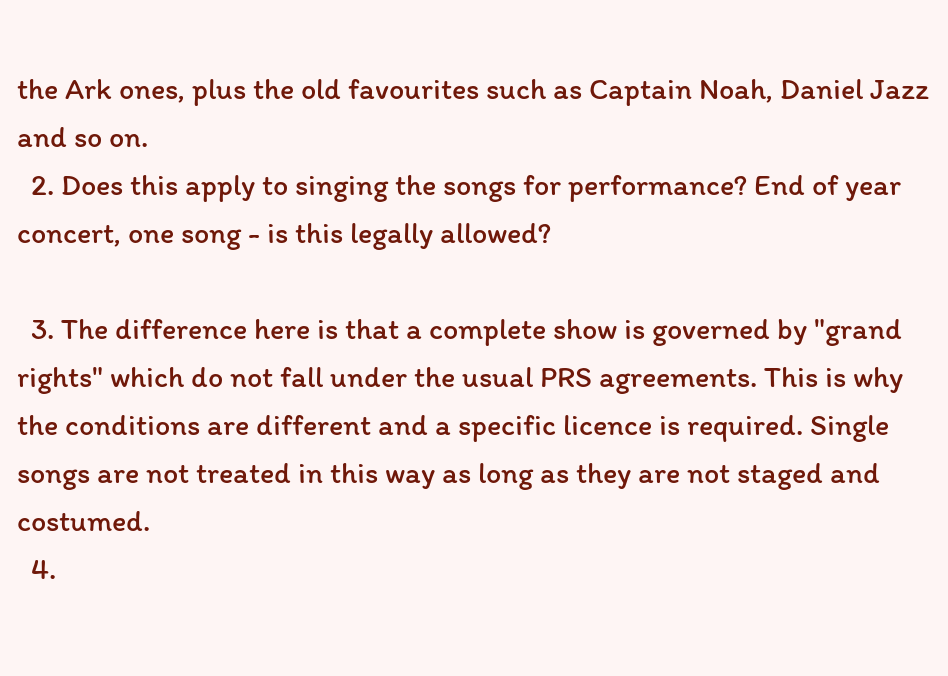the Ark ones, plus the old favourites such as Captain Noah, Daniel Jazz and so on.
  2. Does this apply to singing the songs for performance? End of year concert, one song - is this legally allowed?

  3. The difference here is that a complete show is governed by "grand rights" which do not fall under the usual PRS agreements. This is why the conditions are different and a specific licence is required. Single songs are not treated in this way as long as they are not staged and costumed.
  4.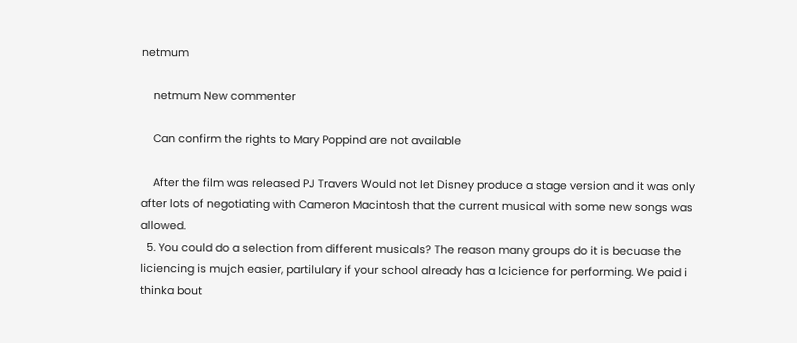netmum

    netmum New commenter

    Can confirm the rights to Mary Poppind are not available

    After the film was released PJ Travers Would not let Disney produce a stage version and it was only after lots of negotiating with Cameron Macintosh that the current musical with some new songs was allowed.
  5. You could do a selection from different musicals? The reason many groups do it is becuase the liciencing is mujch easier, partilulary if your school already has a lcicience for performing. We paid i thinka bout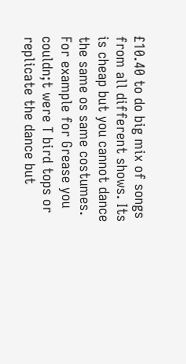£10.40 to do big mix of songs from all different shows. Its is cheap but you cannot dance the same os same costumes. For example for Grease you couldn;t were T bird tops or replicate the dance but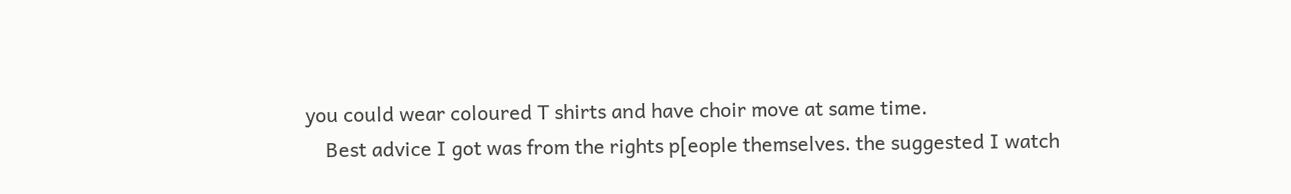you could wear coloured T shirts and have choir move at same time.
    Best advice I got was from the rights p[eople themselves. the suggested I watch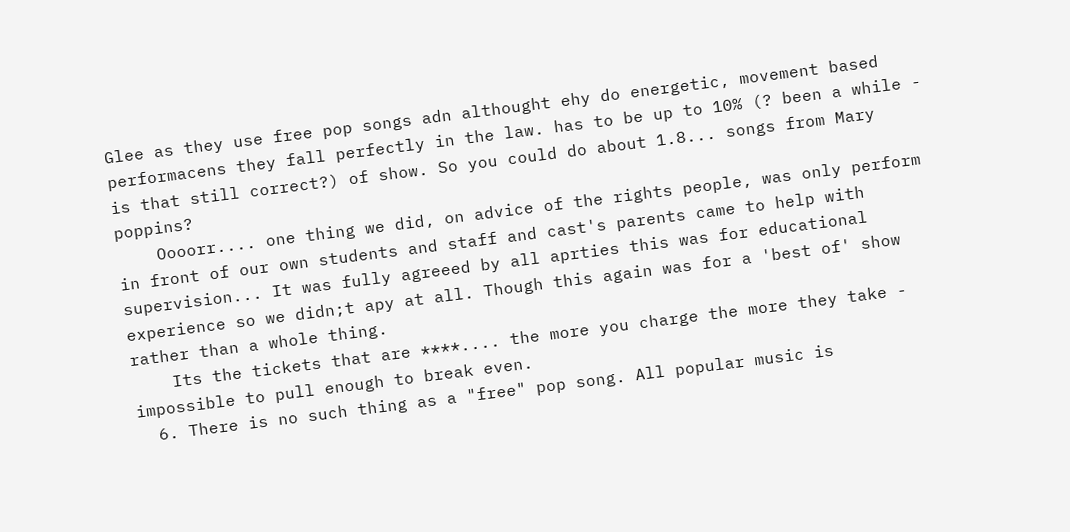Glee as they use free pop songs adn althought ehy do energetic, movement based performacens they fall perfectly in the law. has to be up to 10% (? been a while - is that still correct?) of show. So you could do about 1.8... songs from Mary poppins?
    Oooorr.... one thing we did, on advice of the rights people, was only perform in front of our own students and staff and cast's parents came to help with supervision... It was fully agreeed by all aprties this was for educational experience so we didn;t apy at all. Though this again was for a 'best of' show rather than a whole thing.
    Its the tickets that are ****.... the more you charge the more they take - impossible to pull enough to break even.
  6. There is no such thing as a "free" pop song. All popular music is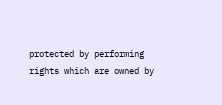protected by performing rights which are owned by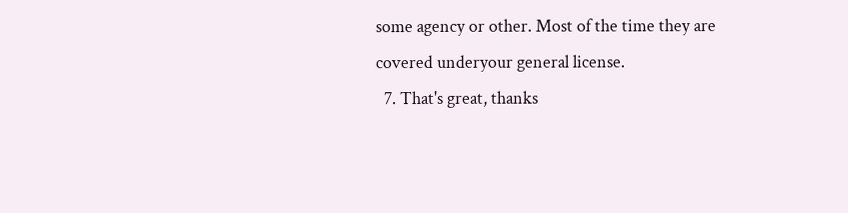some agency or other. Most of the time they are covered underyour general license.
  7. That's great, thanks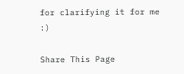for clarifying it for me :)

Share This Page